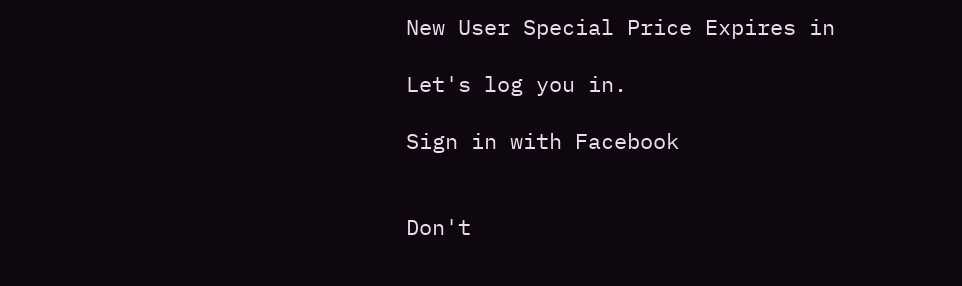New User Special Price Expires in

Let's log you in.

Sign in with Facebook


Don't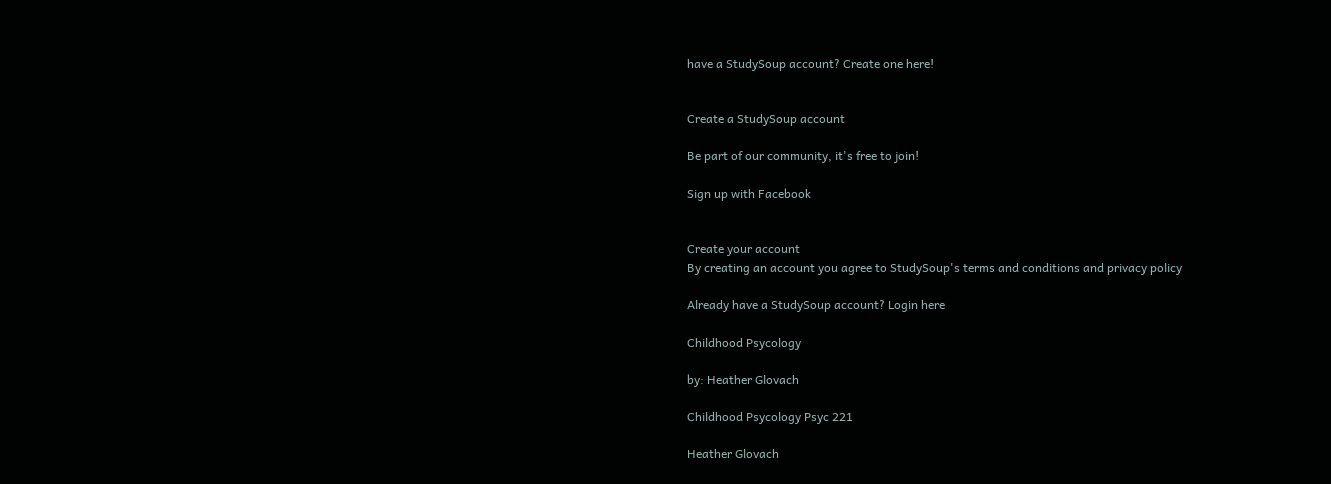have a StudySoup account? Create one here!


Create a StudySoup account

Be part of our community, it's free to join!

Sign up with Facebook


Create your account
By creating an account you agree to StudySoup's terms and conditions and privacy policy

Already have a StudySoup account? Login here

Childhood Psycology

by: Heather Glovach

Childhood Psycology Psyc 221

Heather Glovach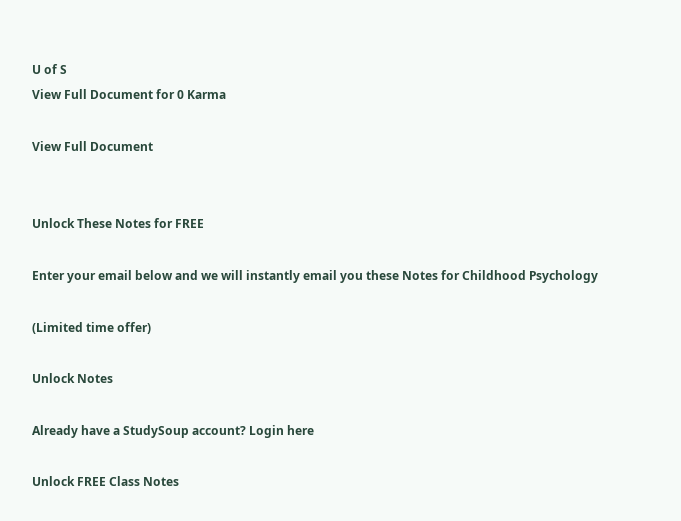U of S
View Full Document for 0 Karma

View Full Document


Unlock These Notes for FREE

Enter your email below and we will instantly email you these Notes for Childhood Psychology

(Limited time offer)

Unlock Notes

Already have a StudySoup account? Login here

Unlock FREE Class Notes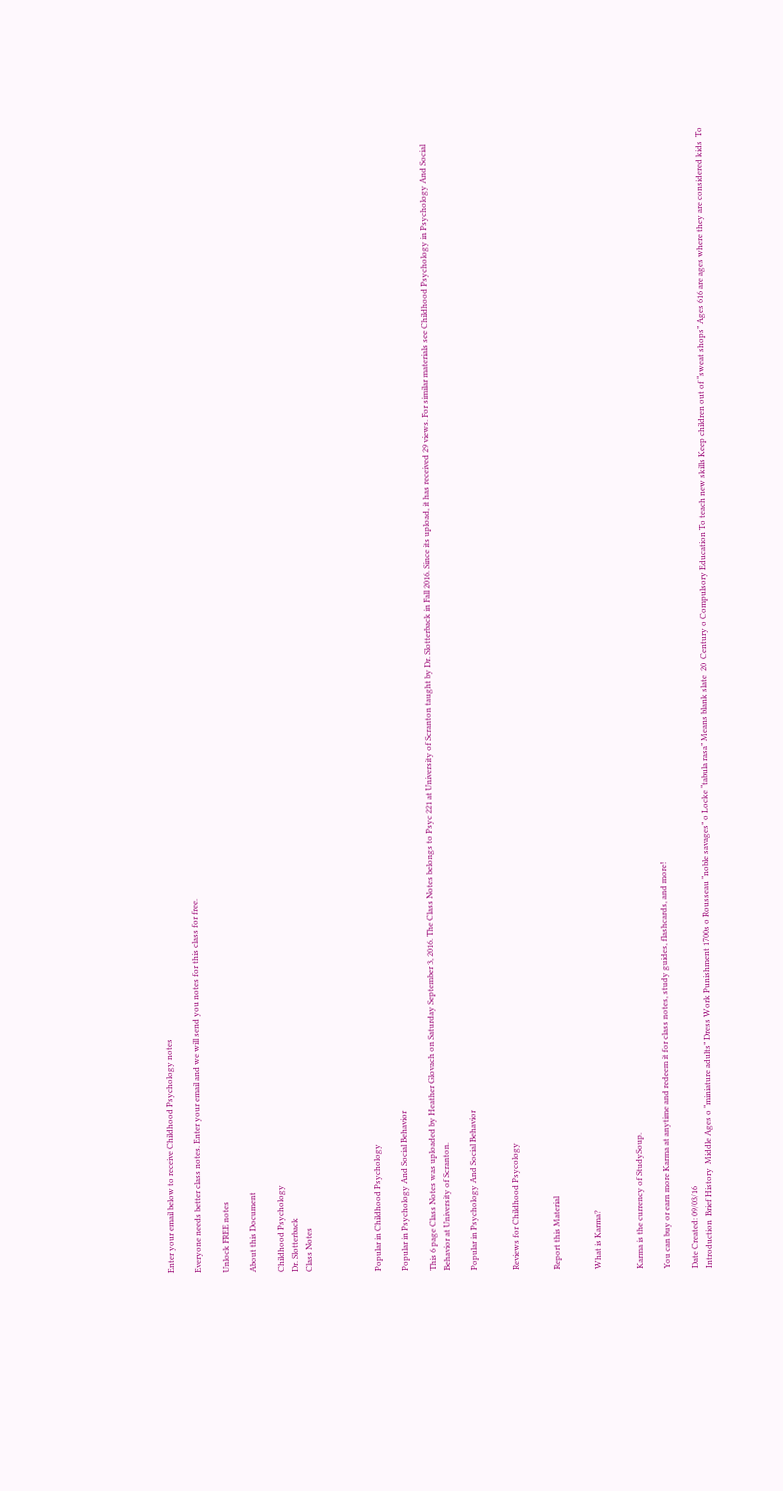Enter your email below to receive Childhood Psychology notes

Everyone needs better class notes. Enter your email and we will send you notes for this class for free.

Unlock FREE notes

About this Document

Childhood Psychology
Dr. Slotterback
Class Notes




Popular in Childhood Psychology

Popular in Psychology And Social Behavior

This 6 page Class Notes was uploaded by Heather Glovach on Saturday September 3, 2016. The Class Notes belongs to Psyc 221 at University of Scranton taught by Dr. Slotterback in Fall 2016. Since its upload, it has received 29 views. For similar materials see Childhood Psychology in Psychology And Social Behavior at University of Scranton.

Popular in Psychology And Social Behavior


Reviews for Childhood Psycology


Report this Material


What is Karma?


Karma is the currency of StudySoup.

You can buy or earn more Karma at anytime and redeem it for class notes, study guides, flashcards, and more!

Date Created: 09/03/16
Introduction  Brief History  Middle Ages o “miniature adults” Dress Work Punishment 1700s o Rousseau “noble savages” o Locke “tabula rasa” Means blank slate  20  Century o Compulsory Education To teach new skills Keep children out of “sweat shops” Ages 616 are ages where they are considered kids  To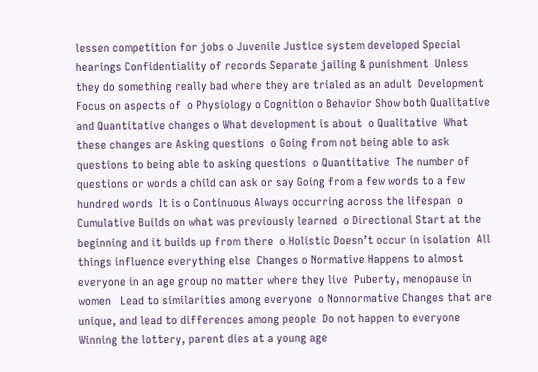lessen competition for jobs o Juvenile Justice system developed Special hearings Confidentiality of records Separate jailing & punishment  Unless they do something really bad where they are trialed as an adult  Development  Focus on aspects of  o Physiology o Cognition o Behavior Show both Qualitative and Quantitative changes o What development is about  o Qualitative  What these changes are Asking questions  o Going from not being able to ask questions to being able to asking questions  o Quantitative  The number of questions or words a child can ask or say Going from a few words to a few hundred words  It is o Continuous Always occurring across the lifespan  o Cumulative Builds on what was previously learned  o Directional Start at the beginning and it builds up from there  o Holistic Doesn’t occur in isolation  All things influence everything else  Changes o Normative Happens to almost everyone in an age group no matter where they live  Puberty, menopause in women   Lead to similarities among everyone  o Nonnormative Changes that are unique, and lead to differences among people  Do not happen to everyone  Winning the lottery, parent dies at a young age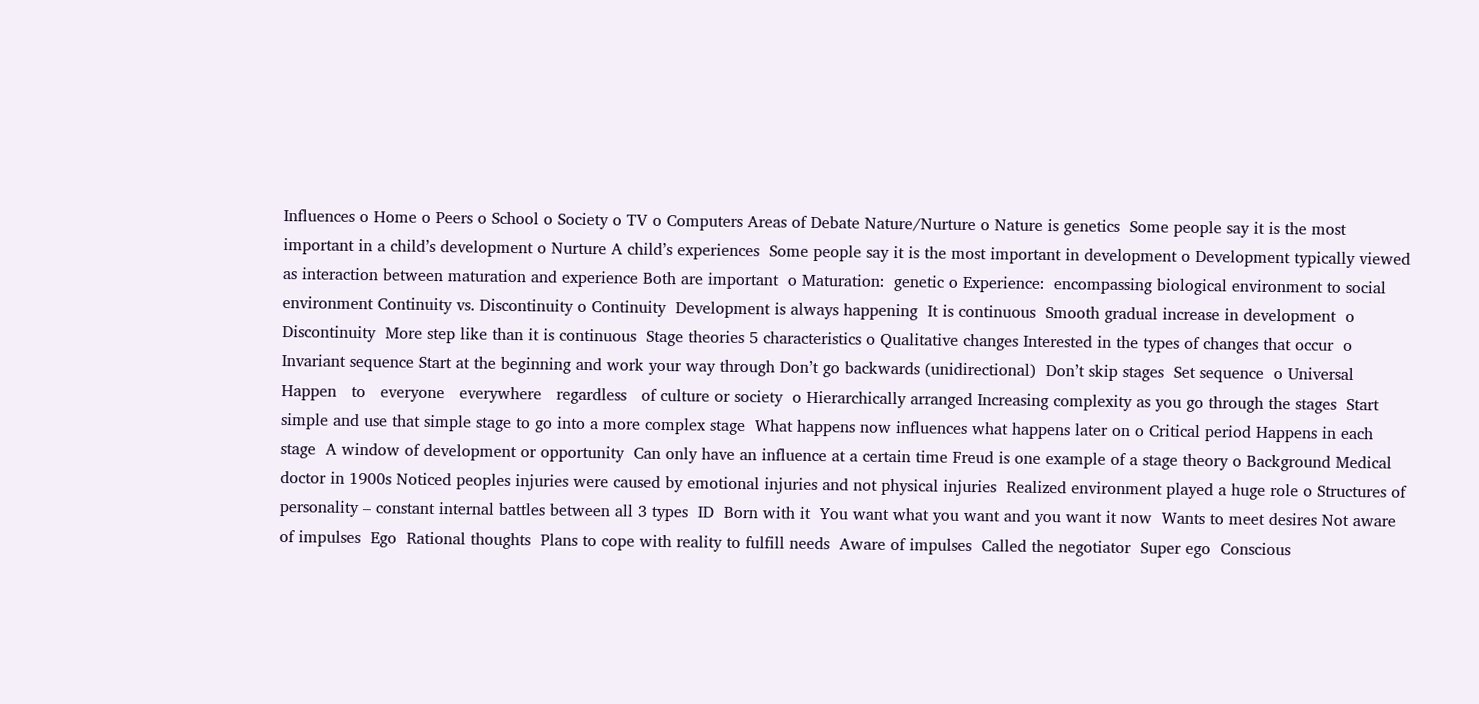Influences o Home o Peers o School o Society o TV o Computers Areas of Debate Nature/Nurture o Nature is genetics  Some people say it is the most important in a child’s development o Nurture A child’s experiences  Some people say it is the most important in development o Development typically viewed as interaction between maturation and experience Both are important  o Maturation:  genetic o Experience:  encompassing biological environment to social environment Continuity vs. Discontinuity o Continuity  Development is always happening  It is continuous  Smooth gradual increase in development  o Discontinuity  More step like than it is continuous  Stage theories 5 characteristics o Qualitative changes Interested in the types of changes that occur  o Invariant sequence Start at the beginning and work your way through Don’t go backwards (unidirectional)  Don’t skip stages  Set sequence  o Universal Happen   to   everyone   everywhere   regardless   of culture or society  o Hierarchically arranged Increasing complexity as you go through the stages  Start simple and use that simple stage to go into a more complex stage  What happens now influences what happens later on o Critical period Happens in each stage  A window of development or opportunity  Can only have an influence at a certain time Freud is one example of a stage theory o Background Medical doctor in 1900s Noticed peoples injuries were caused by emotional injuries and not physical injuries  Realized environment played a huge role o Structures of personality – constant internal battles between all 3 types  ID  Born with it  You want what you want and you want it now  Wants to meet desires Not aware of impulses  Ego  Rational thoughts  Plans to cope with reality to fulfill needs  Aware of impulses  Called the negotiator  Super ego  Conscious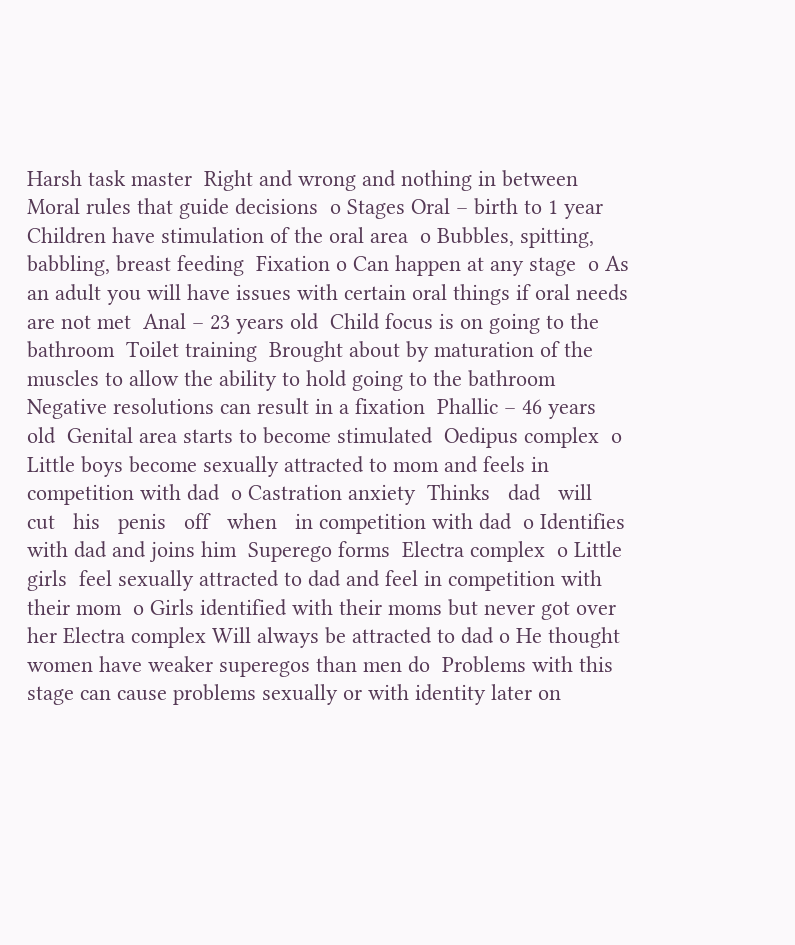Harsh task master  Right and wrong and nothing in between  Moral rules that guide decisions  o Stages Oral – birth to 1 year Children have stimulation of the oral area  o Bubbles, spitting, babbling, breast feeding  Fixation o Can happen at any stage  o As an adult you will have issues with certain oral things if oral needs are not met  Anal – 23 years old  Child focus is on going to the bathroom  Toilet training  Brought about by maturation of the muscles to allow the ability to hold going to the bathroom  Negative resolutions can result in a fixation  Phallic – 46 years old  Genital area starts to become stimulated  Oedipus complex  o Little boys become sexually attracted to mom and feels in competition with dad  o Castration anxiety  Thinks   dad   will   cut   his   penis   off   when   in competition with dad  o Identifies with dad and joins him  Superego forms  Electra complex  o Little girls  feel sexually attracted to dad and feel in competition with their mom  o Girls identified with their moms but never got over her Electra complex Will always be attracted to dad o He thought women have weaker superegos than men do  Problems with this stage can cause problems sexually or with identity later on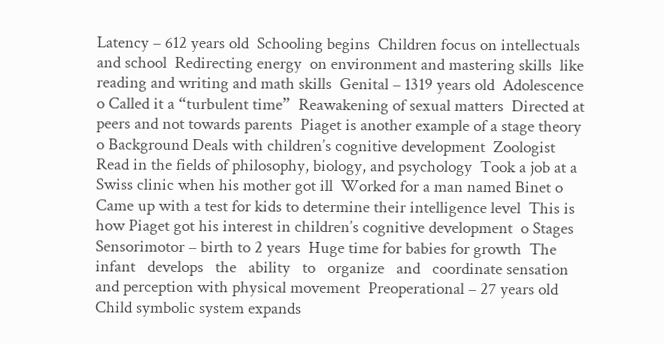Latency – 612 years old  Schooling begins  Children focus on intellectuals and school  Redirecting energy  on environment and mastering skills  like reading and writing and math skills  Genital – 1319 years old  Adolescence  o Called it a “turbulent time”  Reawakening of sexual matters  Directed at peers and not towards parents  Piaget is another example of a stage theory o Background Deals with children’s cognitive development  Zoologist  Read in the fields of philosophy, biology, and psychology  Took a job at a Swiss clinic when his mother got ill  Worked for a man named Binet o Came up with a test for kids to determine their intelligence level  This is how Piaget got his interest in children’s cognitive development  o Stages Sensorimotor – birth to 2 years  Huge time for babies for growth  The   infant   develops   the   ability   to   organize   and   coordinate sensation and perception with physical movement  Preoperational – 27 years old  Child symbolic system expands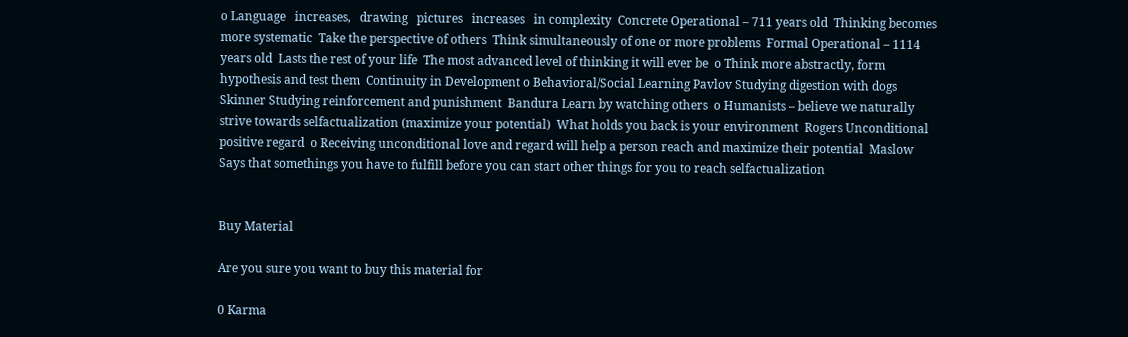o Language   increases,   drawing   pictures   increases   in complexity  Concrete Operational – 711 years old  Thinking becomes more systematic  Take the perspective of others  Think simultaneously of one or more problems  Formal Operational – 1114 years old  Lasts the rest of your life  The most advanced level of thinking it will ever be  o Think more abstractly, form hypothesis and test them  Continuity in Development o Behavioral/Social Learning Pavlov Studying digestion with dogs Skinner Studying reinforcement and punishment  Bandura Learn by watching others  o Humanists – believe we naturally strive towards selfactualization (maximize your potential)  What holds you back is your environment  Rogers Unconditional positive regard  o Receiving unconditional love and regard will help a person reach and maximize their potential  Maslow Says that somethings you have to fulfill before you can start other things for you to reach selfactualization


Buy Material

Are you sure you want to buy this material for

0 Karma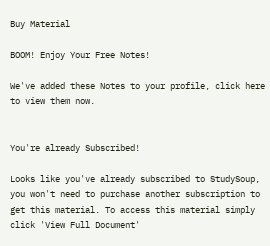Buy Material

BOOM! Enjoy Your Free Notes!

We've added these Notes to your profile, click here to view them now.


You're already Subscribed!

Looks like you've already subscribed to StudySoup, you won't need to purchase another subscription to get this material. To access this material simply click 'View Full Document'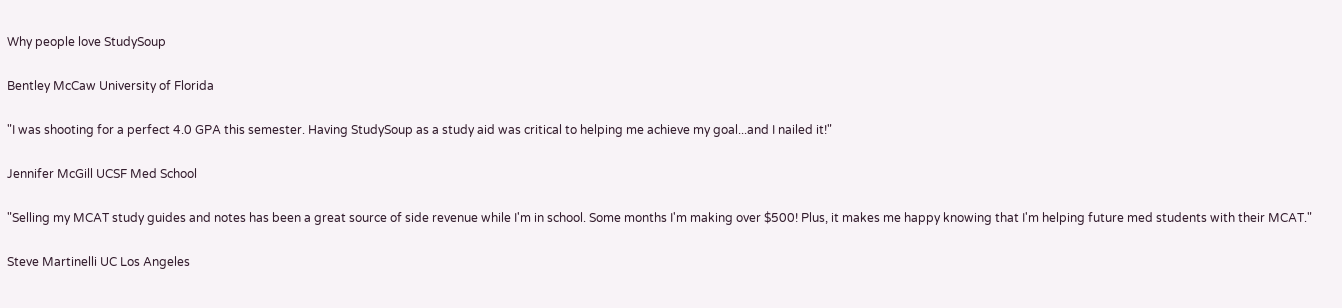Why people love StudySoup

Bentley McCaw University of Florida

"I was shooting for a perfect 4.0 GPA this semester. Having StudySoup as a study aid was critical to helping me achieve my goal...and I nailed it!"

Jennifer McGill UCSF Med School

"Selling my MCAT study guides and notes has been a great source of side revenue while I'm in school. Some months I'm making over $500! Plus, it makes me happy knowing that I'm helping future med students with their MCAT."

Steve Martinelli UC Los Angeles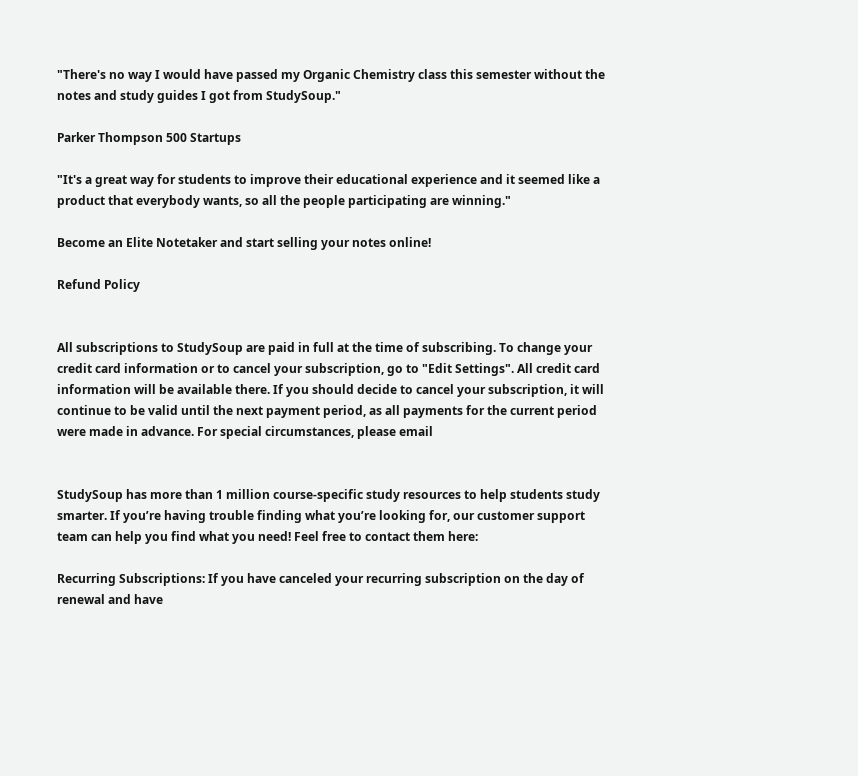"There's no way I would have passed my Organic Chemistry class this semester without the notes and study guides I got from StudySoup."

Parker Thompson 500 Startups

"It's a great way for students to improve their educational experience and it seemed like a product that everybody wants, so all the people participating are winning."

Become an Elite Notetaker and start selling your notes online!

Refund Policy


All subscriptions to StudySoup are paid in full at the time of subscribing. To change your credit card information or to cancel your subscription, go to "Edit Settings". All credit card information will be available there. If you should decide to cancel your subscription, it will continue to be valid until the next payment period, as all payments for the current period were made in advance. For special circumstances, please email


StudySoup has more than 1 million course-specific study resources to help students study smarter. If you’re having trouble finding what you’re looking for, our customer support team can help you find what you need! Feel free to contact them here:

Recurring Subscriptions: If you have canceled your recurring subscription on the day of renewal and have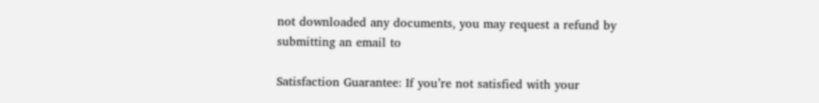not downloaded any documents, you may request a refund by submitting an email to

Satisfaction Guarantee: If you’re not satisfied with your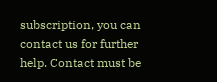subscription, you can contact us for further help. Contact must be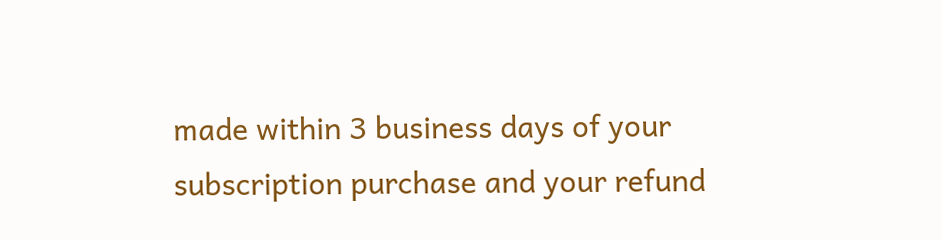made within 3 business days of your subscription purchase and your refund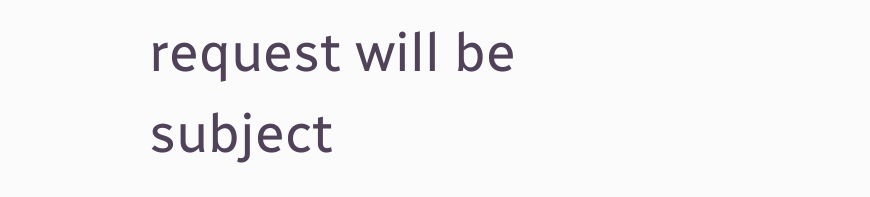request will be subject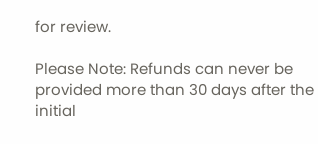for review.

Please Note: Refunds can never be provided more than 30 days after the initial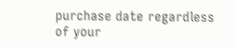purchase date regardless of your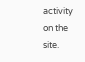activity on the site.